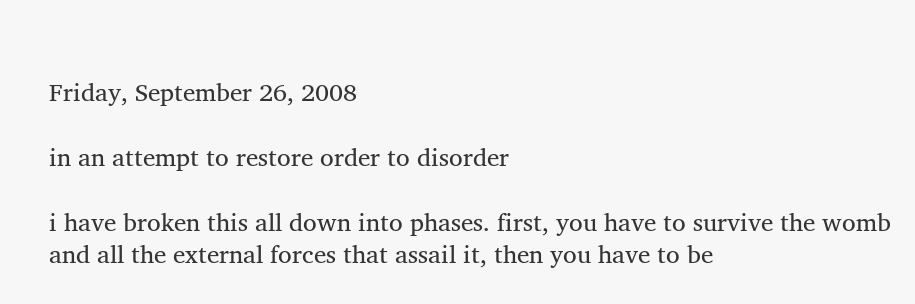Friday, September 26, 2008

in an attempt to restore order to disorder

i have broken this all down into phases. first, you have to survive the womb and all the external forces that assail it, then you have to be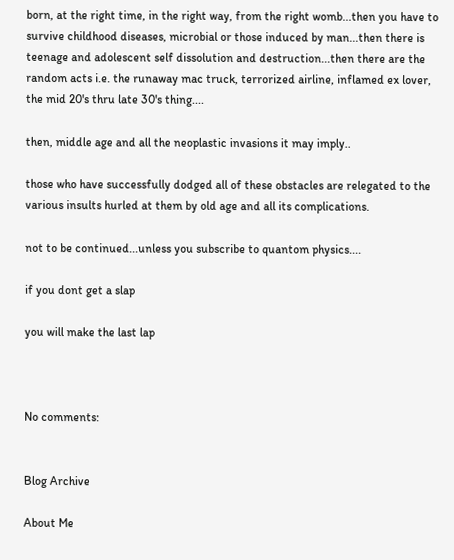born, at the right time, in the right way, from the right womb...then you have to survive childhood diseases, microbial or those induced by man...then there is teenage and adolescent self dissolution and destruction...then there are the random acts i.e. the runaway mac truck, terrorized airline, inflamed ex lover, the mid 20's thru late 30's thing....

then, middle age and all the neoplastic invasions it may imply..

those who have successfully dodged all of these obstacles are relegated to the various insults hurled at them by old age and all its complications.

not to be continued...unless you subscribe to quantom physics....

if you dont get a slap

you will make the last lap



No comments:


Blog Archive

About Me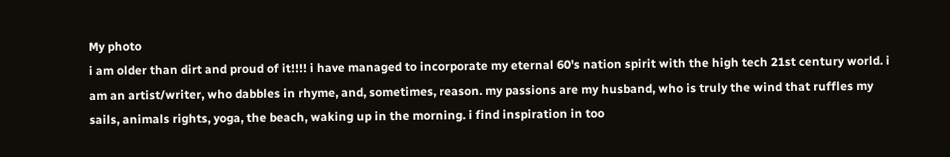My photo
i am older than dirt and proud of it!!!! i have managed to incorporate my eternal 60's nation spirit with the high tech 21st century world. i am an artist/writer, who dabbles in rhyme, and, sometimes, reason. my passions are my husband, who is truly the wind that ruffles my sails, animals rights, yoga, the beach, waking up in the morning. i find inspiration in too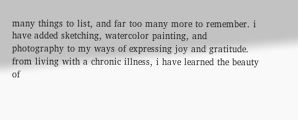many things to list, and far too many more to remember. i have added sketching, watercolor painting, and photography to my ways of expressing joy and gratitude. from living with a chronic illness, i have learned the beauty of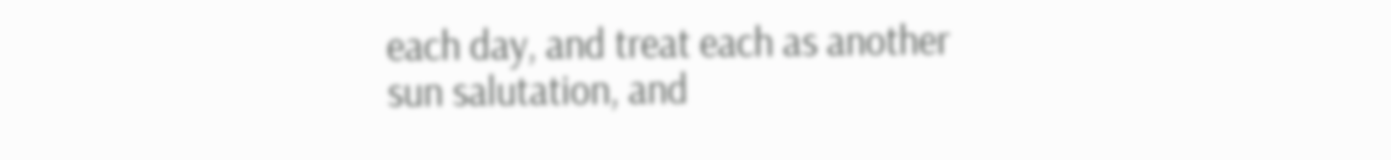each day, and treat each as another sun salutation, and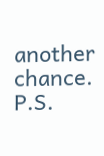another chance. P.S.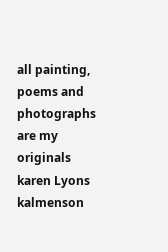all painting, poems and photographs are my originals karen Lyons kalmenson